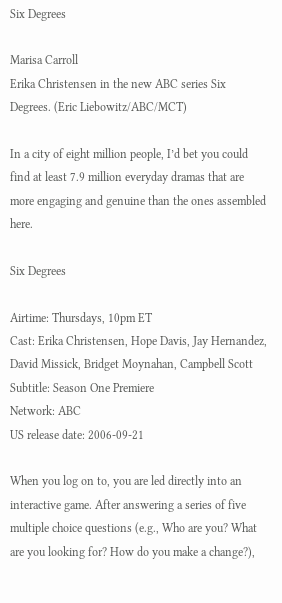Six Degrees

Marisa Carroll
Erika Christensen in the new ABC series Six Degrees. (Eric Liebowitz/ABC/MCT)

In a city of eight million people, I’d bet you could find at least 7.9 million everyday dramas that are more engaging and genuine than the ones assembled here.

Six Degrees

Airtime: Thursdays, 10pm ET
Cast: Erika Christensen, Hope Davis, Jay Hernandez, David Missick, Bridget Moynahan, Campbell Scott
Subtitle: Season One Premiere
Network: ABC
US release date: 2006-09-21

When you log on to, you are led directly into an interactive game. After answering a series of five multiple choice questions (e.g., Who are you? What are you looking for? How do you make a change?),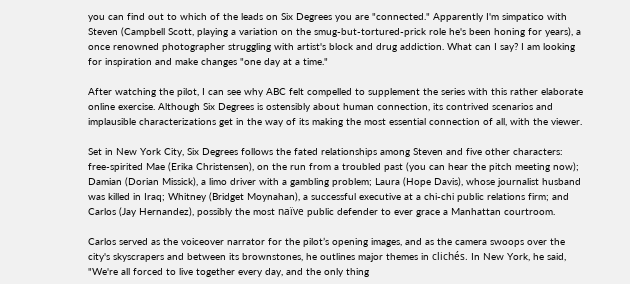you can find out to which of the leads on Six Degrees you are "connected." Apparently I'm simpatico with Steven (Campbell Scott, playing a variation on the smug-but-tortured-prick role he's been honing for years), a once renowned photographer struggling with artist's block and drug addiction. What can I say? I am looking for inspiration and make changes "one day at a time."

After watching the pilot, I can see why ABC felt compelled to supplement the series with this rather elaborate online exercise. Although Six Degrees is ostensibly about human connection, its contrived scenarios and implausible characterizations get in the way of its making the most essential connection of all, with the viewer.

Set in New York City, Six Degrees follows the fated relationships among Steven and five other characters: free-spirited Mae (Erika Christensen), on the run from a troubled past (you can hear the pitch meeting now); Damian (Dorian Missick), a limo driver with a gambling problem; Laura (Hope Davis), whose journalist husband was killed in Iraq; Whitney (Bridget Moynahan), a successful executive at a chi-chi public relations firm; and Carlos (Jay Hernandez), possibly the most naïve public defender to ever grace a Manhattan courtroom.

Carlos served as the voiceover narrator for the pilot’s opening images, and as the camera swoops over the city's skyscrapers and between its brownstones, he outlines major themes in clichés. In New York, he said, "We're all forced to live together every day, and the only thing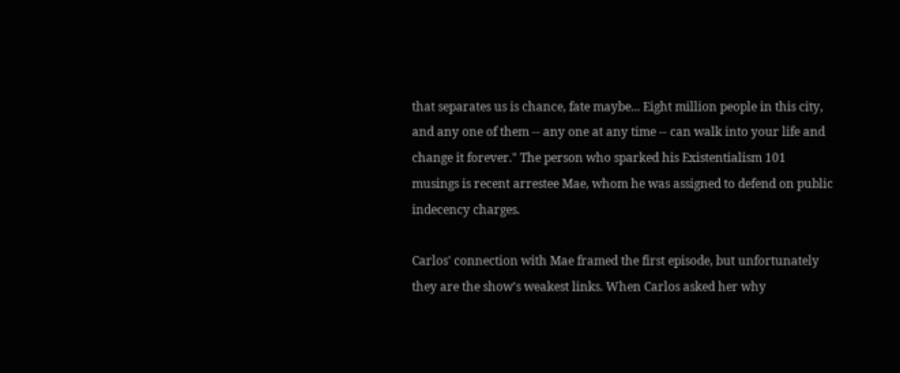that separates us is chance, fate maybe... Eight million people in this city, and any one of them -- any one at any time -- can walk into your life and change it forever." The person who sparked his Existentialism 101 musings is recent arrestee Mae, whom he was assigned to defend on public indecency charges.

Carlos' connection with Mae framed the first episode, but unfortunately they are the show's weakest links. When Carlos asked her why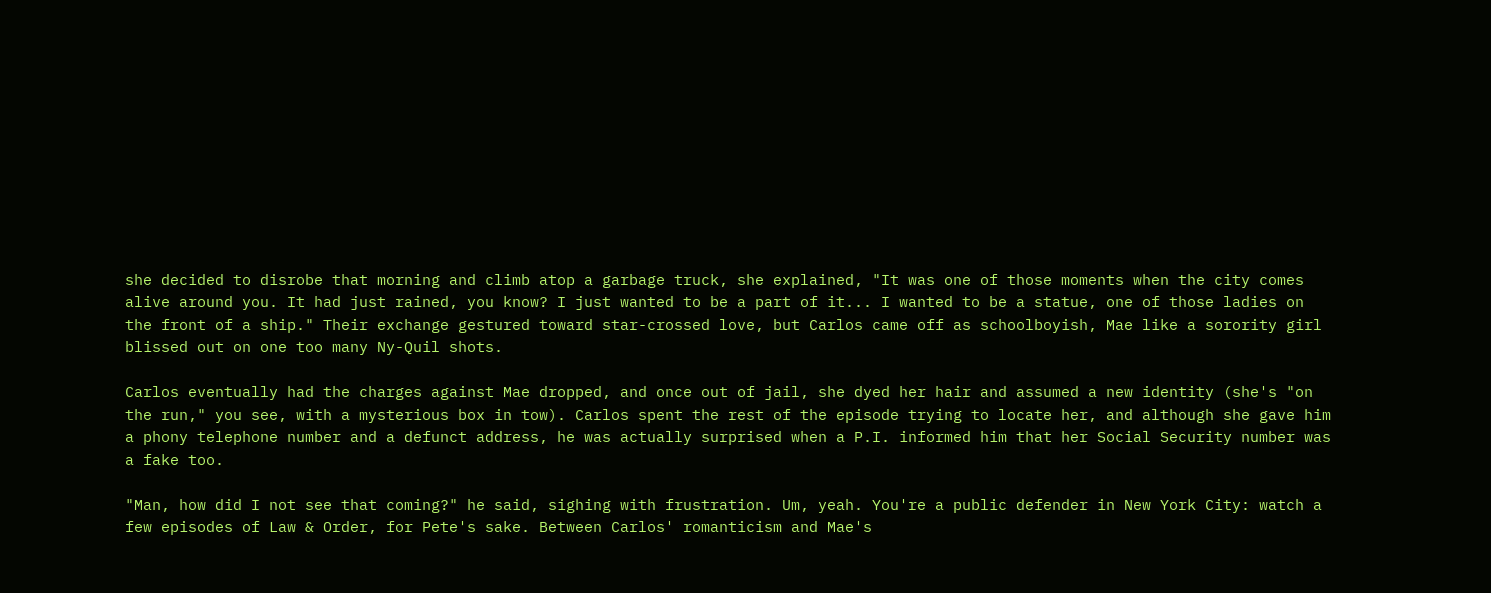she decided to disrobe that morning and climb atop a garbage truck, she explained, "It was one of those moments when the city comes alive around you. It had just rained, you know? I just wanted to be a part of it... I wanted to be a statue, one of those ladies on the front of a ship." Their exchange gestured toward star-crossed love, but Carlos came off as schoolboyish, Mae like a sorority girl blissed out on one too many Ny-Quil shots.

Carlos eventually had the charges against Mae dropped, and once out of jail, she dyed her hair and assumed a new identity (she's "on the run," you see, with a mysterious box in tow). Carlos spent the rest of the episode trying to locate her, and although she gave him a phony telephone number and a defunct address, he was actually surprised when a P.I. informed him that her Social Security number was a fake too.

"Man, how did I not see that coming?" he said, sighing with frustration. Um, yeah. You're a public defender in New York City: watch a few episodes of Law & Order, for Pete's sake. Between Carlos' romanticism and Mae's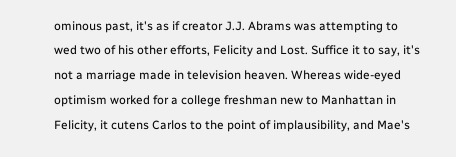ominous past, it's as if creator J.J. Abrams was attempting to wed two of his other efforts, Felicity and Lost. Suffice it to say, it's not a marriage made in television heaven. Whereas wide-eyed optimism worked for a college freshman new to Manhattan in Felicity, it cutens Carlos to the point of implausibility, and Mae's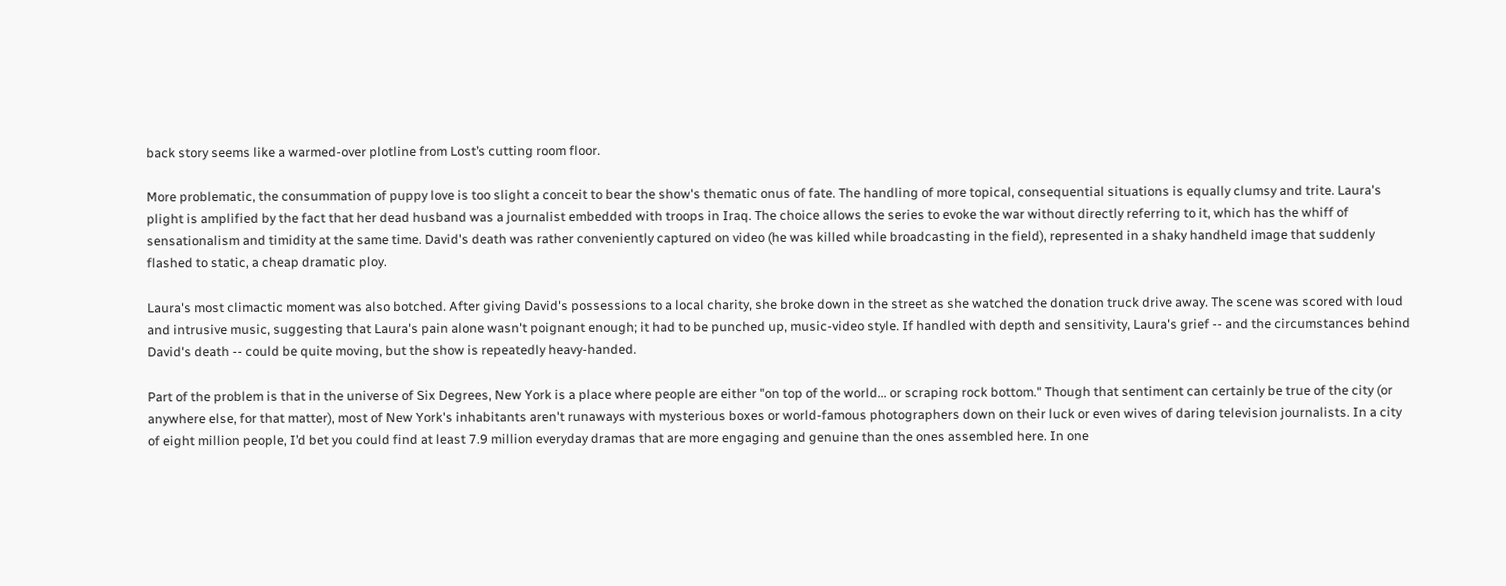back story seems like a warmed-over plotline from Lost’s cutting room floor.

More problematic, the consummation of puppy love is too slight a conceit to bear the show's thematic onus of fate. The handling of more topical, consequential situations is equally clumsy and trite. Laura's plight is amplified by the fact that her dead husband was a journalist embedded with troops in Iraq. The choice allows the series to evoke the war without directly referring to it, which has the whiff of sensationalism and timidity at the same time. David's death was rather conveniently captured on video (he was killed while broadcasting in the field), represented in a shaky handheld image that suddenly flashed to static, a cheap dramatic ploy.

Laura's most climactic moment was also botched. After giving David's possessions to a local charity, she broke down in the street as she watched the donation truck drive away. The scene was scored with loud and intrusive music, suggesting that Laura's pain alone wasn't poignant enough; it had to be punched up, music-video style. If handled with depth and sensitivity, Laura's grief -- and the circumstances behind David's death -- could be quite moving, but the show is repeatedly heavy-handed.

Part of the problem is that in the universe of Six Degrees, New York is a place where people are either "on top of the world... or scraping rock bottom." Though that sentiment can certainly be true of the city (or anywhere else, for that matter), most of New York's inhabitants aren't runaways with mysterious boxes or world-famous photographers down on their luck or even wives of daring television journalists. In a city of eight million people, I’d bet you could find at least 7.9 million everyday dramas that are more engaging and genuine than the ones assembled here. In one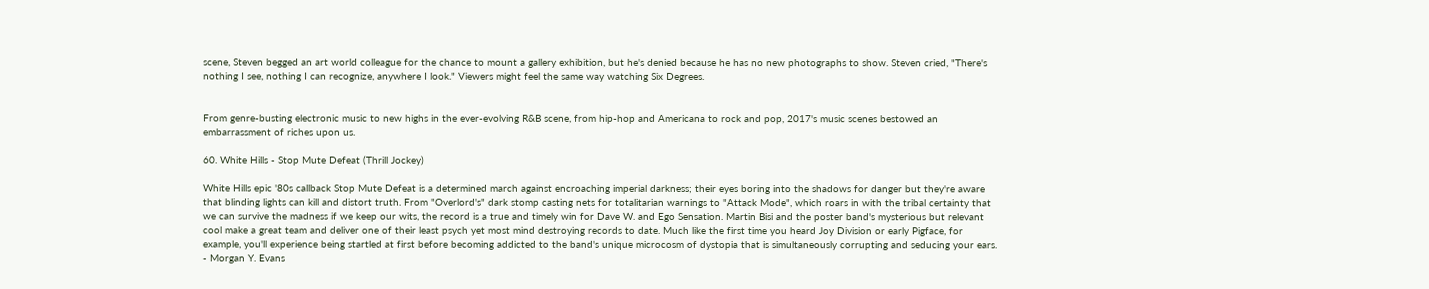scene, Steven begged an art world colleague for the chance to mount a gallery exhibition, but he's denied because he has no new photographs to show. Steven cried, "There's nothing I see, nothing I can recognize, anywhere I look." Viewers might feel the same way watching Six Degrees.


From genre-busting electronic music to new highs in the ever-evolving R&B scene, from hip-hop and Americana to rock and pop, 2017's music scenes bestowed an embarrassment of riches upon us.

60. White Hills - Stop Mute Defeat (Thrill Jockey)

White Hills epic '80s callback Stop Mute Defeat is a determined march against encroaching imperial darkness; their eyes boring into the shadows for danger but they're aware that blinding lights can kill and distort truth. From "Overlord's" dark stomp casting nets for totalitarian warnings to "Attack Mode", which roars in with the tribal certainty that we can survive the madness if we keep our wits, the record is a true and timely win for Dave W. and Ego Sensation. Martin Bisi and the poster band's mysterious but relevant cool make a great team and deliver one of their least psych yet most mind destroying records to date. Much like the first time you heard Joy Division or early Pigface, for example, you'll experience being startled at first before becoming addicted to the band's unique microcosm of dystopia that is simultaneously corrupting and seducing your ears. - Morgan Y. Evans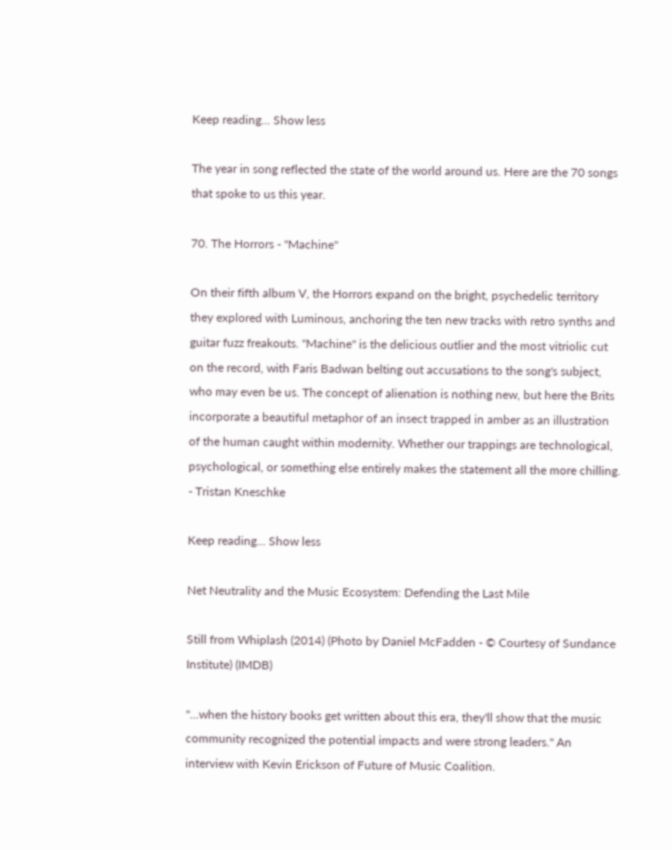Keep reading... Show less

The year in song reflected the state of the world around us. Here are the 70 songs that spoke to us this year.

70. The Horrors - "Machine"

On their fifth album V, the Horrors expand on the bright, psychedelic territory they explored with Luminous, anchoring the ten new tracks with retro synths and guitar fuzz freakouts. "Machine" is the delicious outlier and the most vitriolic cut on the record, with Faris Badwan belting out accusations to the song's subject, who may even be us. The concept of alienation is nothing new, but here the Brits incorporate a beautiful metaphor of an insect trapped in amber as an illustration of the human caught within modernity. Whether our trappings are technological, psychological, or something else entirely makes the statement all the more chilling. - Tristan Kneschke

Keep reading... Show less

Net Neutrality and the Music Ecosystem: Defending the Last Mile

Still from Whiplash (2014) (Photo by Daniel McFadden - © Courtesy of Sundance Institute) (IMDB)

"...when the history books get written about this era, they'll show that the music community recognized the potential impacts and were strong leaders." An interview with Kevin Erickson of Future of Music Coalition.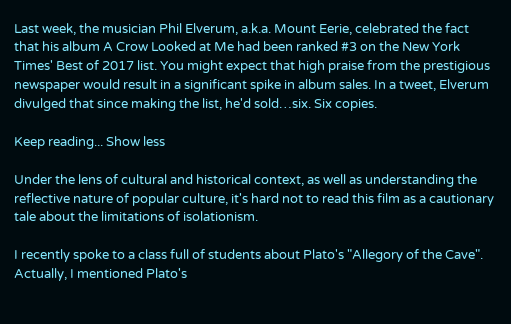Last week, the musician Phil Elverum, a.k.a. Mount Eerie, celebrated the fact that his album A Crow Looked at Me had been ranked #3 on the New York Times' Best of 2017 list. You might expect that high praise from the prestigious newspaper would result in a significant spike in album sales. In a tweet, Elverum divulged that since making the list, he'd sold…six. Six copies.

Keep reading... Show less

Under the lens of cultural and historical context, as well as understanding the reflective nature of popular culture, it's hard not to read this film as a cautionary tale about the limitations of isolationism.

I recently spoke to a class full of students about Plato's "Allegory of the Cave". Actually, I mentioned Plato's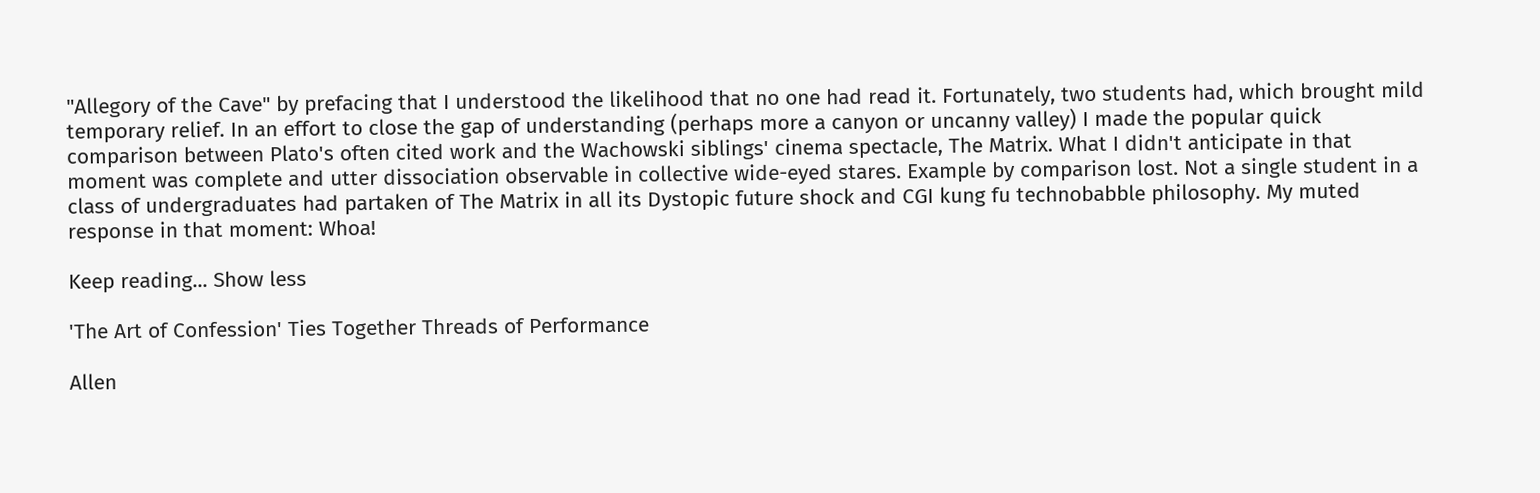"Allegory of the Cave" by prefacing that I understood the likelihood that no one had read it. Fortunately, two students had, which brought mild temporary relief. In an effort to close the gap of understanding (perhaps more a canyon or uncanny valley) I made the popular quick comparison between Plato's often cited work and the Wachowski siblings' cinema spectacle, The Matrix. What I didn't anticipate in that moment was complete and utter dissociation observable in collective wide-eyed stares. Example by comparison lost. Not a single student in a class of undergraduates had partaken of The Matrix in all its Dystopic future shock and CGI kung fu technobabble philosophy. My muted response in that moment: Whoa!

Keep reading... Show less

'The Art of Confession' Ties Together Threads of Performance

Allen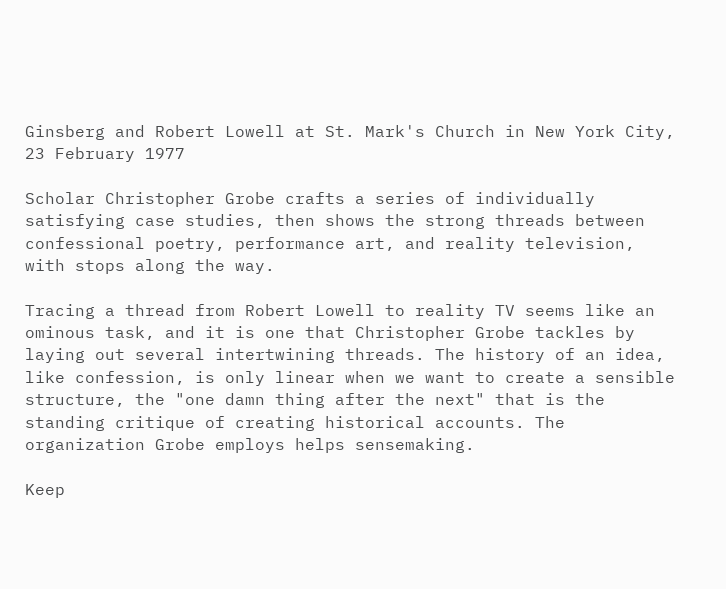Ginsberg and Robert Lowell at St. Mark's Church in New York City, 23 February 1977

Scholar Christopher Grobe crafts a series of individually satisfying case studies, then shows the strong threads between confessional poetry, performance art, and reality television, with stops along the way.

Tracing a thread from Robert Lowell to reality TV seems like an ominous task, and it is one that Christopher Grobe tackles by laying out several intertwining threads. The history of an idea, like confession, is only linear when we want to create a sensible structure, the "one damn thing after the next" that is the standing critique of creating historical accounts. The organization Grobe employs helps sensemaking.

Keep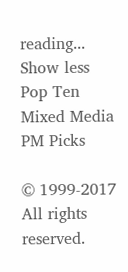reading... Show less
Pop Ten
Mixed Media
PM Picks

© 1999-2017 All rights reserved.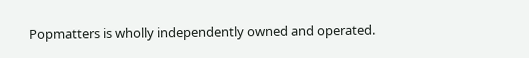Popmatters is wholly independently owned and operated.